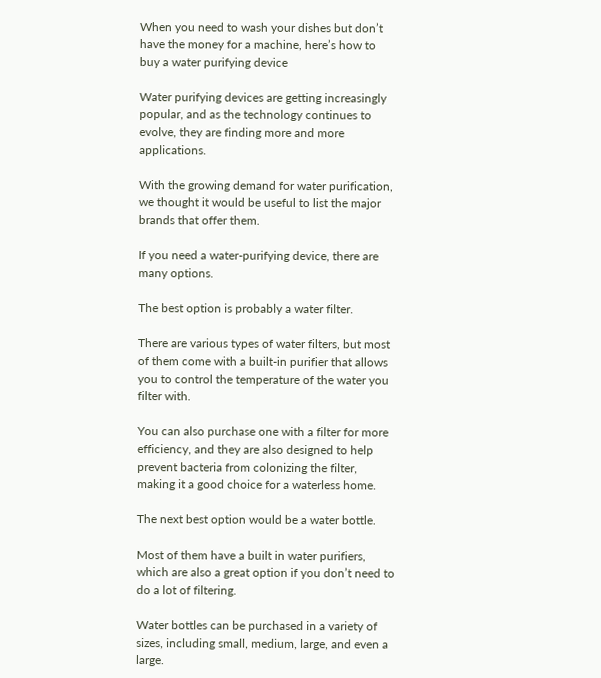When you need to wash your dishes but don’t have the money for a machine, here’s how to buy a water purifying device

Water purifying devices are getting increasingly popular, and as the technology continues to evolve, they are finding more and more applications.

With the growing demand for water purification, we thought it would be useful to list the major brands that offer them.

If you need a water-purifying device, there are many options.

The best option is probably a water filter.

There are various types of water filters, but most of them come with a built-in purifier that allows you to control the temperature of the water you filter with.

You can also purchase one with a filter for more efficiency, and they are also designed to help prevent bacteria from colonizing the filter, making it a good choice for a waterless home.

The next best option would be a water bottle.

Most of them have a built in water purifiers, which are also a great option if you don’t need to do a lot of filtering.

Water bottles can be purchased in a variety of sizes, including small, medium, large, and even a large.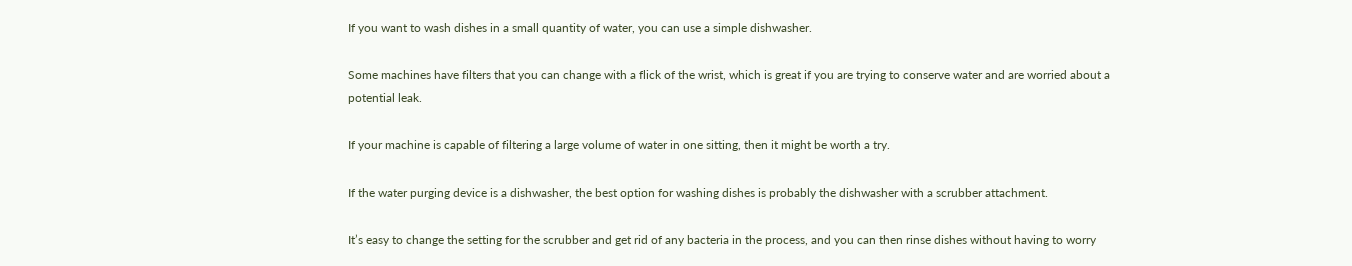If you want to wash dishes in a small quantity of water, you can use a simple dishwasher.

Some machines have filters that you can change with a flick of the wrist, which is great if you are trying to conserve water and are worried about a potential leak.

If your machine is capable of filtering a large volume of water in one sitting, then it might be worth a try.

If the water purging device is a dishwasher, the best option for washing dishes is probably the dishwasher with a scrubber attachment.

It’s easy to change the setting for the scrubber and get rid of any bacteria in the process, and you can then rinse dishes without having to worry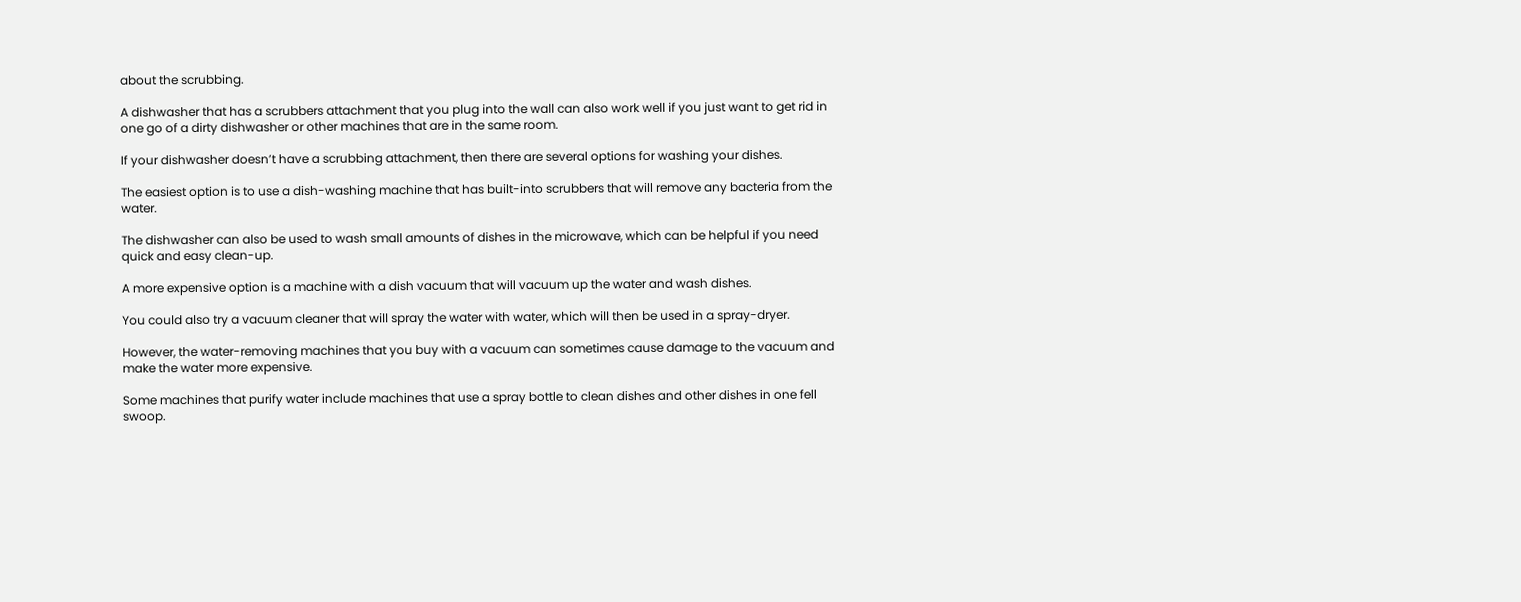about the scrubbing.

A dishwasher that has a scrubbers attachment that you plug into the wall can also work well if you just want to get rid in one go of a dirty dishwasher or other machines that are in the same room.

If your dishwasher doesn’t have a scrubbing attachment, then there are several options for washing your dishes.

The easiest option is to use a dish-washing machine that has built-into scrubbers that will remove any bacteria from the water.

The dishwasher can also be used to wash small amounts of dishes in the microwave, which can be helpful if you need quick and easy clean-up.

A more expensive option is a machine with a dish vacuum that will vacuum up the water and wash dishes.

You could also try a vacuum cleaner that will spray the water with water, which will then be used in a spray-dryer.

However, the water-removing machines that you buy with a vacuum can sometimes cause damage to the vacuum and make the water more expensive.

Some machines that purify water include machines that use a spray bottle to clean dishes and other dishes in one fell swoop.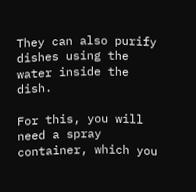They can also purify dishes using the water inside the dish.

For this, you will need a spray container, which you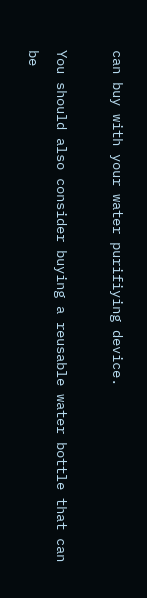can buy with your water purifiying device.

You should also consider buying a reusable water bottle that can be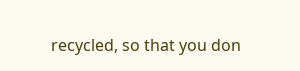recycled, so that you don